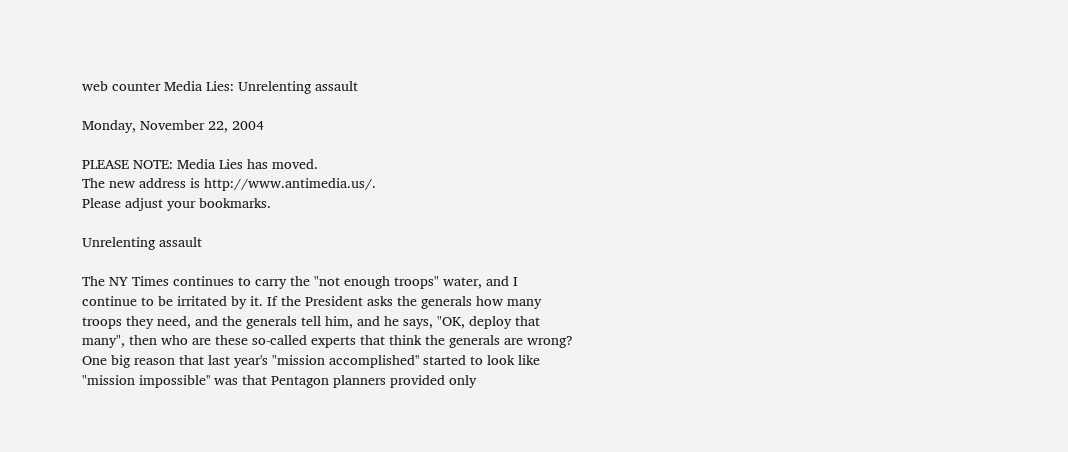web counter Media Lies: Unrelenting assault

Monday, November 22, 2004

PLEASE NOTE: Media Lies has moved.
The new address is http://www.antimedia.us/.
Please adjust your bookmarks.

Unrelenting assault

The NY Times continues to carry the "not enough troops" water, and I continue to be irritated by it. If the President asks the generals how many troops they need, and the generals tell him, and he says, "OK, deploy that many", then who are these so-called experts that think the generals are wrong?
One big reason that last year's "mission accomplished'' started to look like "mission impossible'' was that Pentagon planners provided only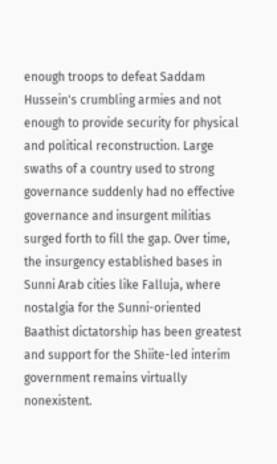enough troops to defeat Saddam Hussein's crumbling armies and not enough to provide security for physical and political reconstruction. Large swaths of a country used to strong governance suddenly had no effective governance and insurgent militias surged forth to fill the gap. Over time, the insurgency established bases in Sunni Arab cities like Falluja, where nostalgia for the Sunni-oriented Baathist dictatorship has been greatest and support for the Shiite-led interim government remains virtually nonexistent.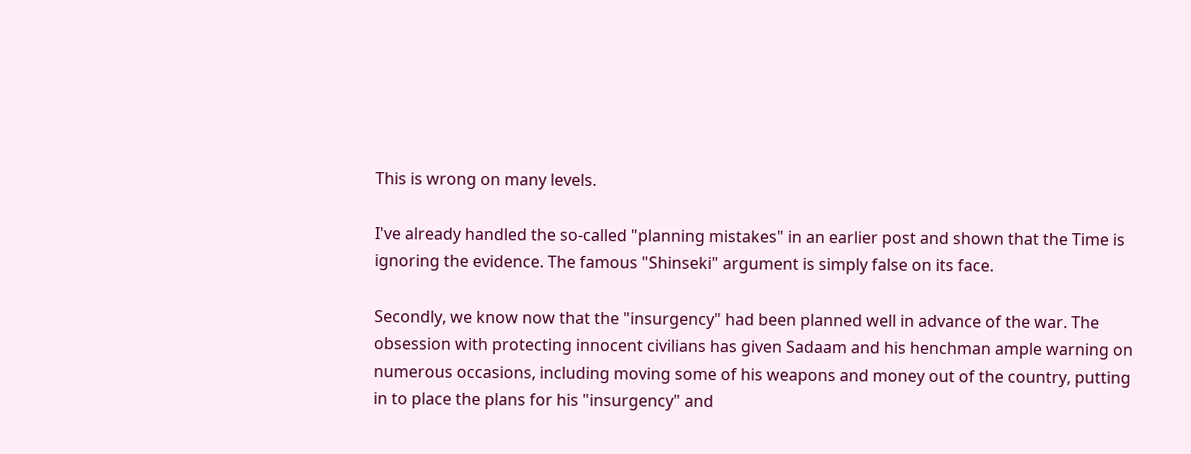This is wrong on many levels.

I've already handled the so-called "planning mistakes" in an earlier post and shown that the Time is ignoring the evidence. The famous "Shinseki" argument is simply false on its face.

Secondly, we know now that the "insurgency" had been planned well in advance of the war. The obsession with protecting innocent civilians has given Sadaam and his henchman ample warning on numerous occasions, including moving some of his weapons and money out of the country, putting in to place the plans for his "insurgency" and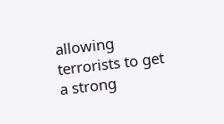allowing terrorists to get a strong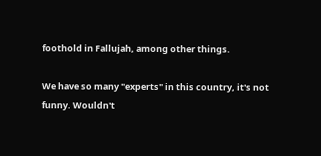foothold in Fallujah, among other things.

We have so many "experts" in this country, it's not funny. Wouldn't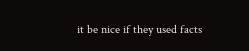it be nice if they used facts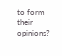to form their opinions?